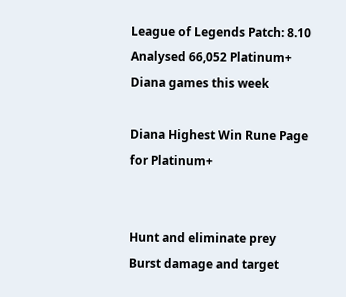League of Legends Patch: 8.10
Analysed 66,052 Platinum+ Diana games this week

Diana Highest Win Rune Page for Platinum+


Hunt and eliminate prey
Burst damage and target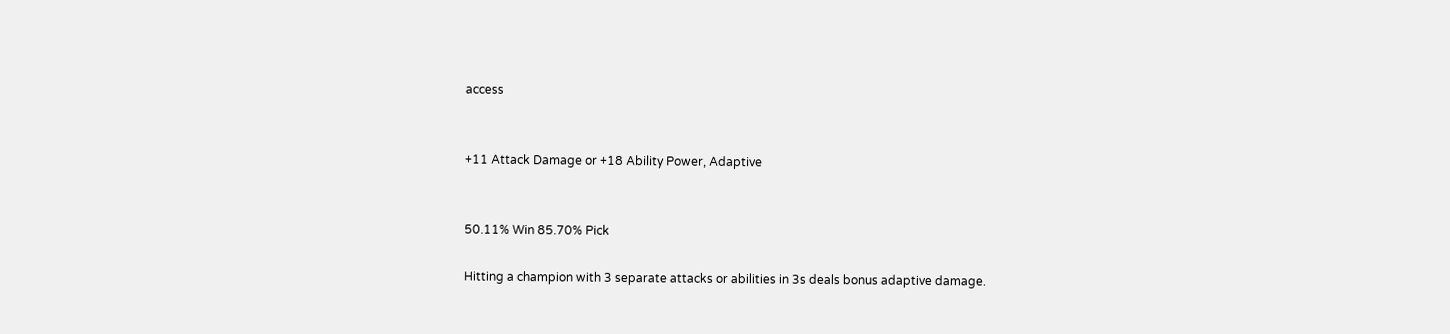access


+11 Attack Damage or +18 Ability Power, Adaptive


50.11% Win 85.70% Pick

Hitting a champion with 3 separate attacks or abilities in 3s deals bonus adaptive damage.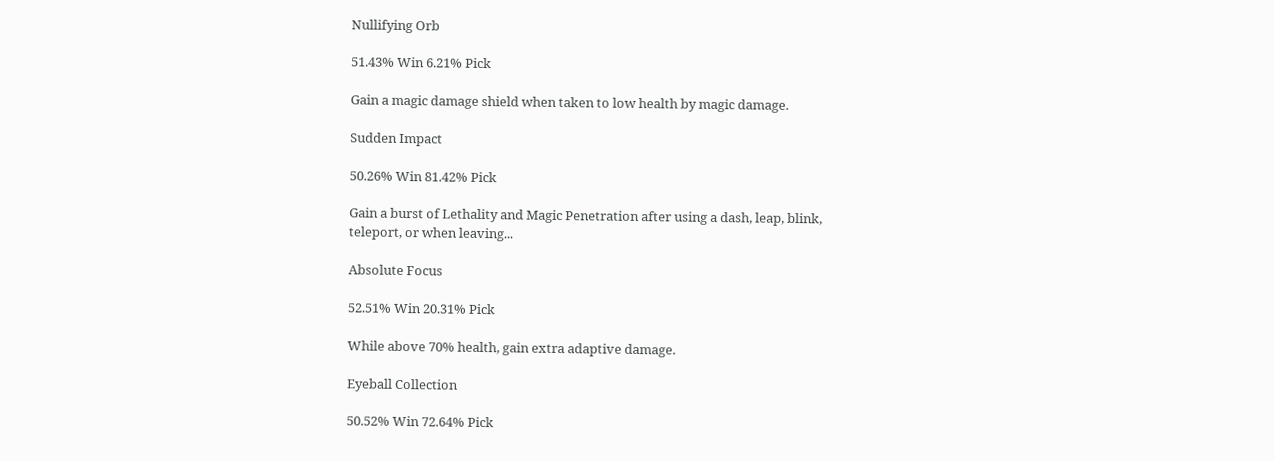Nullifying Orb

51.43% Win 6.21% Pick

Gain a magic damage shield when taken to low health by magic damage.

Sudden Impact

50.26% Win 81.42% Pick

Gain a burst of Lethality and Magic Penetration after using a dash, leap, blink, teleport, or when leaving...

Absolute Focus

52.51% Win 20.31% Pick

While above 70% health, gain extra adaptive damage.

Eyeball Collection

50.52% Win 72.64% Pick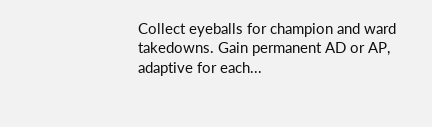Collect eyeballs for champion and ward takedowns. Gain permanent AD or AP, adaptive for each...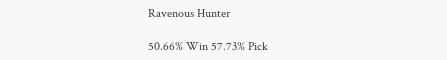Ravenous Hunter

50.66% Win 57.73% Pick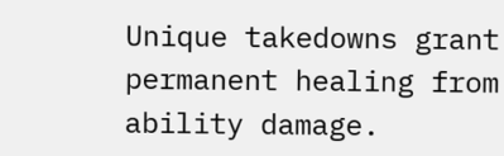Unique takedowns grant permanent healing from ability damage.